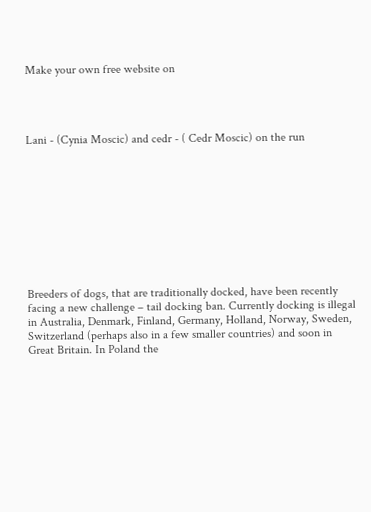Make your own free website on




Lani - (Cynia Moscic) and cedr - ( Cedr Moscic) on the run










Breeders of dogs, that are traditionally docked, have been recently facing a new challenge – tail docking ban. Currently docking is illegal in Australia, Denmark, Finland, Germany, Holland, Norway, Sweden, Switzerland (perhaps also in a few smaller countries) and soon in Great Britain. In Poland the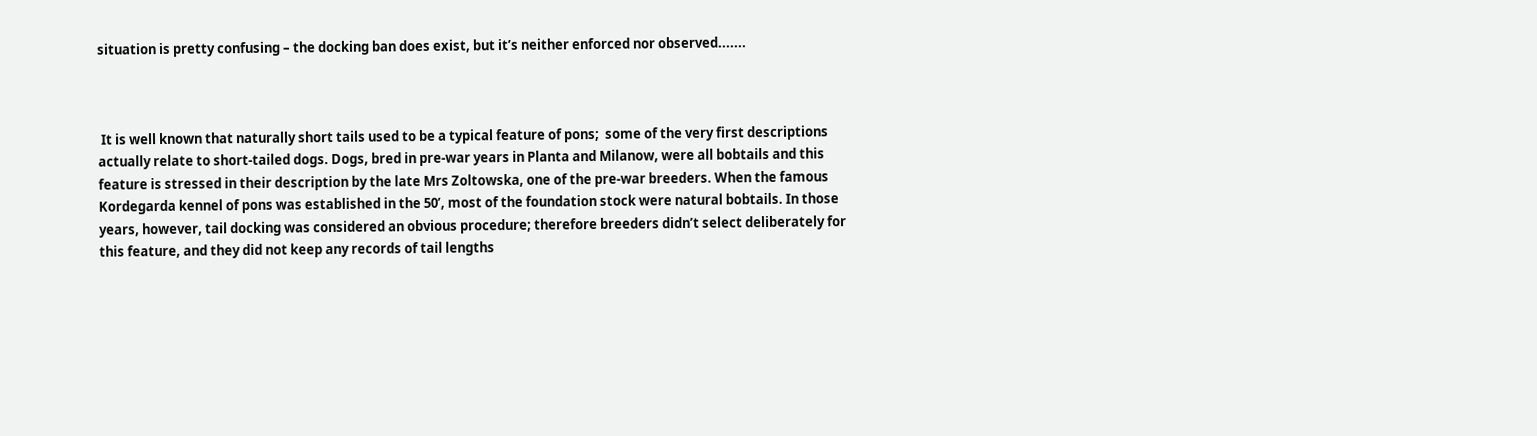situation is pretty confusing – the docking ban does exist, but it’s neither enforced nor observed.......



 It is well known that naturally short tails used to be a typical feature of pons;  some of the very first descriptions actually relate to short-tailed dogs. Dogs, bred in pre-war years in Planta and Milanow, were all bobtails and this feature is stressed in their description by the late Mrs Zoltowska, one of the pre-war breeders. When the famous Kordegarda kennel of pons was established in the 50’, most of the foundation stock were natural bobtails. In those years, however, tail docking was considered an obvious procedure; therefore breeders didn’t select deliberately for this feature, and they did not keep any records of tail lengths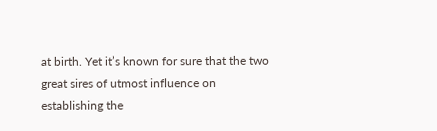at birth. Yet it’s known for sure that the two great sires of utmost influence on establishing the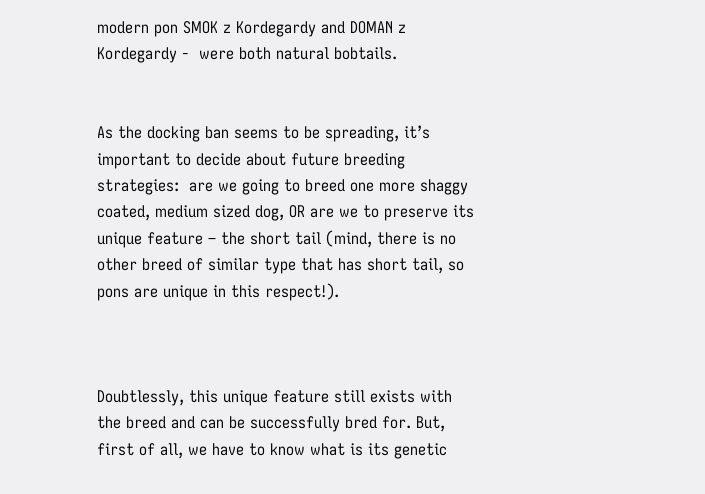modern pon SMOK z Kordegardy and DOMAN z Kordegardy -  were both natural bobtails.


As the docking ban seems to be spreading, it’s important to decide about future breeding strategies:  are we going to breed one more shaggy coated, medium sized dog, OR are we to preserve its unique feature – the short tail (mind, there is no other breed of similar type that has short tail, so pons are unique in this respect!).



Doubtlessly, this unique feature still exists with the breed and can be successfully bred for. But, first of all, we have to know what is its genetic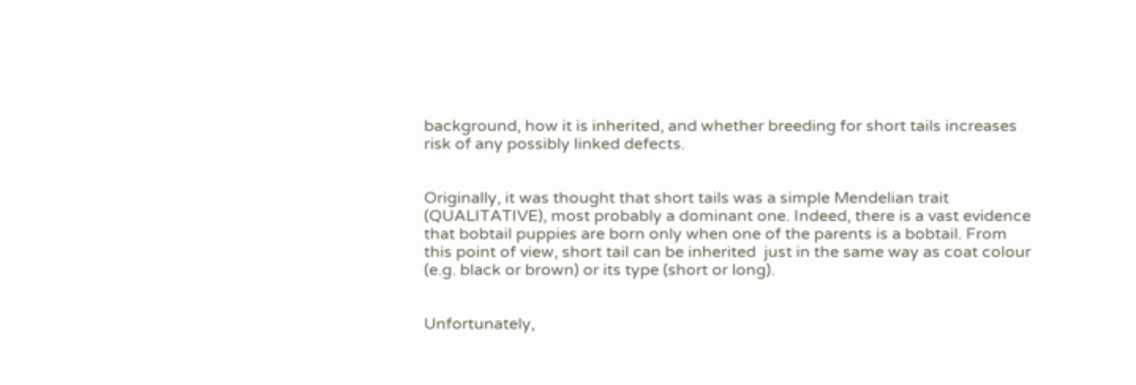background, how it is inherited, and whether breeding for short tails increases risk of any possibly linked defects.


Originally, it was thought that short tails was a simple Mendelian trait (QUALITATIVE), most probably a dominant one. Indeed, there is a vast evidence that bobtail puppies are born only when one of the parents is a bobtail. From this point of view, short tail can be inherited  just in the same way as coat colour (e.g. black or brown) or its type (short or long).


Unfortunately,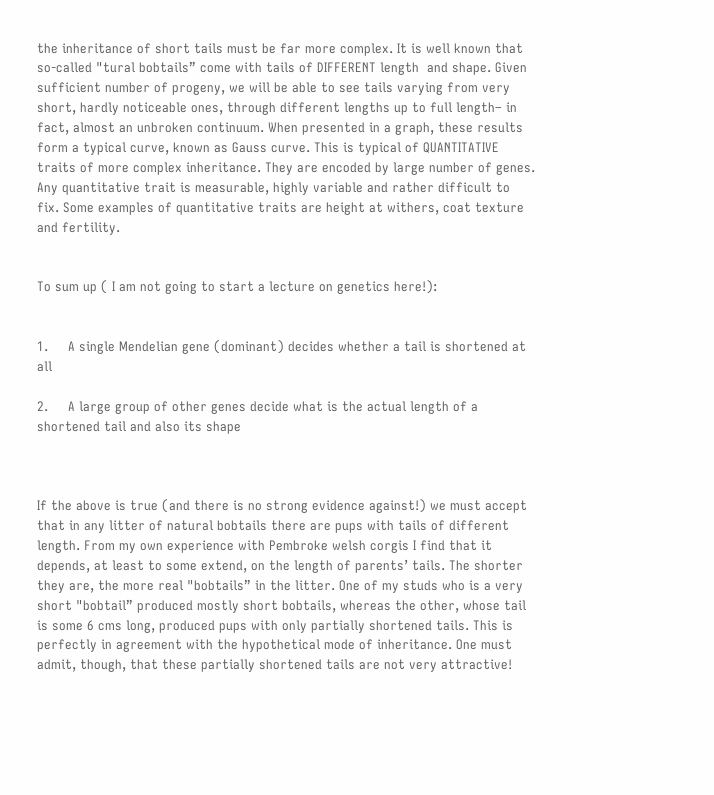the inheritance of short tails must be far more complex. It is well known that so-called "tural bobtails” come with tails of DIFFERENT length  and shape. Given sufficient number of progeny, we will be able to see tails varying from very short, hardly noticeable ones, through different lengths up to full length– in fact, almost an unbroken continuum. When presented in a graph, these results form a typical curve, known as Gauss curve. This is typical of QUANTITATIVE  traits of more complex inheritance. They are encoded by large number of genes. Any quantitative trait is measurable, highly variable and rather difficult to fix. Some examples of quantitative traits are height at withers, coat texture and fertility.


To sum up ( I am not going to start a lecture on genetics here!):


1.     A single Mendelian gene (dominant) decides whether a tail is shortened at all

2.     A large group of other genes decide what is the actual length of a shortened tail and also its shape



If the above is true (and there is no strong evidence against!) we must accept that in any litter of natural bobtails there are pups with tails of different length. From my own experience with Pembroke welsh corgis I find that it depends, at least to some extend, on the length of parents’ tails. The shorter they are, the more real "bobtails” in the litter. One of my studs who is a very short "bobtail” produced mostly short bobtails, whereas the other, whose tail is some 6 cms long, produced pups with only partially shortened tails. This is perfectly in agreement with the hypothetical mode of inheritance. One must admit, though, that these partially shortened tails are not very attractive!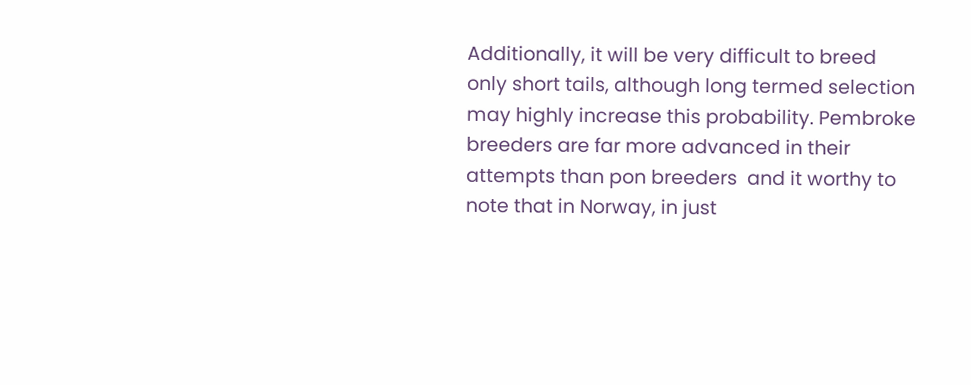Additionally, it will be very difficult to breed only short tails, although long termed selection may highly increase this probability. Pembroke breeders are far more advanced in their attempts than pon breeders  and it worthy to note that in Norway, in just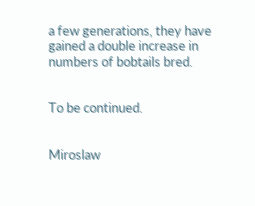a few generations, they have gained a double increase in numbers of bobtails bred.


To be continued.


Miroslaw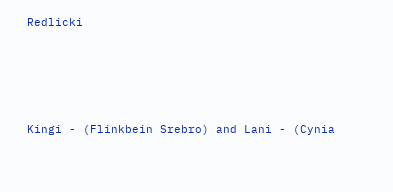Redlicki






Kingi - (Flinkbein Srebro) and Lani - (Cynia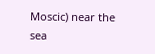Moscic) near the sea